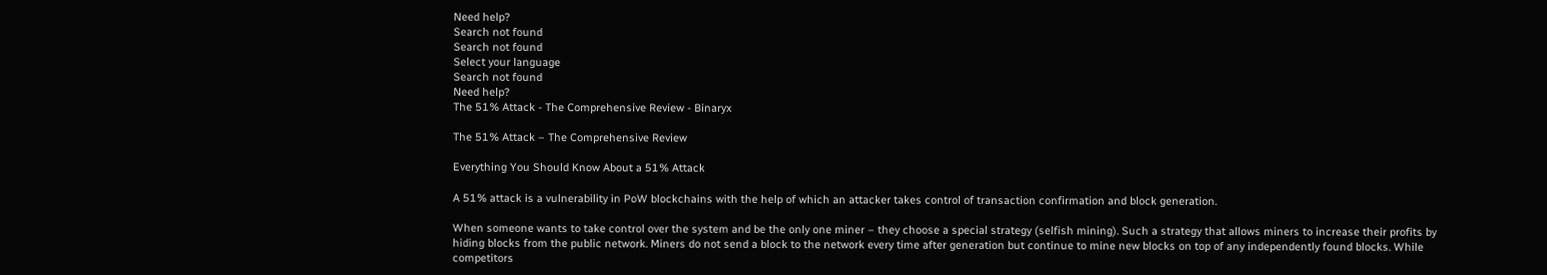Need help?
Search not found
Search not found
Select your language
Search not found
Need help?
The 51% Attack - The Comprehensive Review - Binaryx

The 51% Attack – The Comprehensive Review

Everything You Should Know About a 51% Attack

A 51% attack is a vulnerability in PoW blockchains with the help of which an attacker takes control of transaction confirmation and block generation.

When someone wants to take control over the system and be the only one miner – they choose a special strategy (selfish mining). Such a strategy that allows miners to increase their profits by hiding blocks from the public network. Miners do not send a block to the network every time after generation but continue to mine new blocks on top of any independently found blocks. While competitors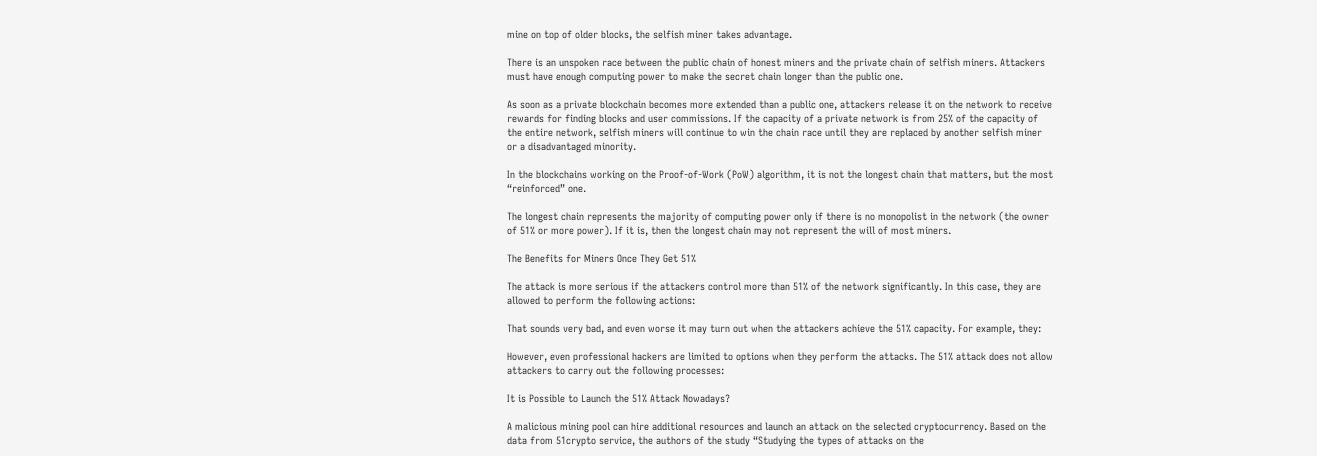mine on top of older blocks, the selfish miner takes advantage.

There is an unspoken race between the public chain of honest miners and the private chain of selfish miners. Attackers must have enough computing power to make the secret chain longer than the public one.

As soon as a private blockchain becomes more extended than a public one, attackers release it on the network to receive rewards for finding blocks and user commissions. If the capacity of a private network is from 25% of the capacity of the entire network, selfish miners will continue to win the chain race until they are replaced by another selfish miner or a disadvantaged minority.

In the blockchains working on the Proof-of-Work (PoW) algorithm, it is not the longest chain that matters, but the most “reinforced” one.

The longest chain represents the majority of computing power only if there is no monopolist in the network (the owner of 51% or more power). If it is, then the longest chain may not represent the will of most miners.

The Benefits for Miners Once They Get 51%

The attack is more serious if the attackers control more than 51% of the network significantly. In this case, they are allowed to perform the following actions:

That sounds very bad, and even worse it may turn out when the attackers achieve the 51% capacity. For example, they:

However, even professional hackers are limited to options when they perform the attacks. The 51% attack does not allow attackers to carry out the following processes:

It is Possible to Launch the 51% Attack Nowadays?

A malicious mining pool can hire additional resources and launch an attack on the selected cryptocurrency. Based on the data from 51crypto service, the authors of the study “Studying the types of attacks on the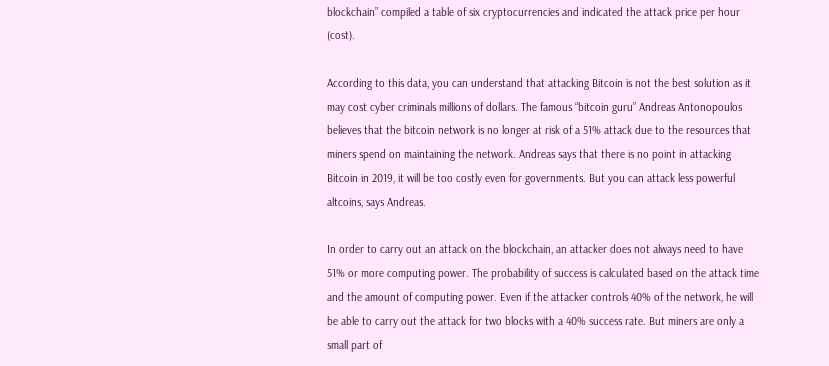blockchain” compiled a table of six cryptocurrencies and indicated the attack price per hour (cost).

According to this data, you can understand that attacking Bitcoin is not the best solution as it may cost cyber criminals millions of dollars. The famous “bitcoin guru” Andreas Antonopoulos believes that the bitcoin network is no longer at risk of a 51% attack due to the resources that miners spend on maintaining the network. Andreas says that there is no point in attacking Bitcoin in 2019, it will be too costly even for governments. But you can attack less powerful altcoins, says Andreas.

In order to carry out an attack on the blockchain, an attacker does not always need to have 51% or more computing power. The probability of success is calculated based on the attack time and the amount of computing power. Even if the attacker controls 40% of the network, he will be able to carry out the attack for two blocks with a 40% success rate. But miners are only a small part of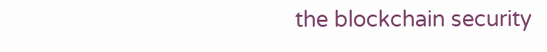the blockchain security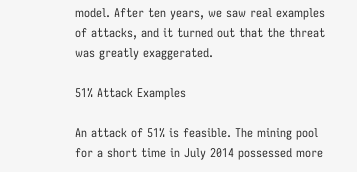model. After ten years, we saw real examples of attacks, and it turned out that the threat was greatly exaggerated.

51% Attack Examples

An attack of 51% is feasible. The mining pool for a short time in July 2014 possessed more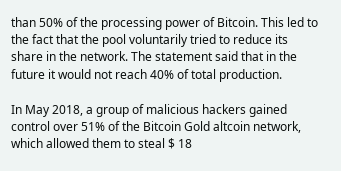than 50% of the processing power of Bitcoin. This led to the fact that the pool voluntarily tried to reduce its share in the network. The statement said that in the future it would not reach 40% of total production.

In May 2018, a group of malicious hackers gained control over 51% of the Bitcoin Gold altcoin network, which allowed them to steal $ 18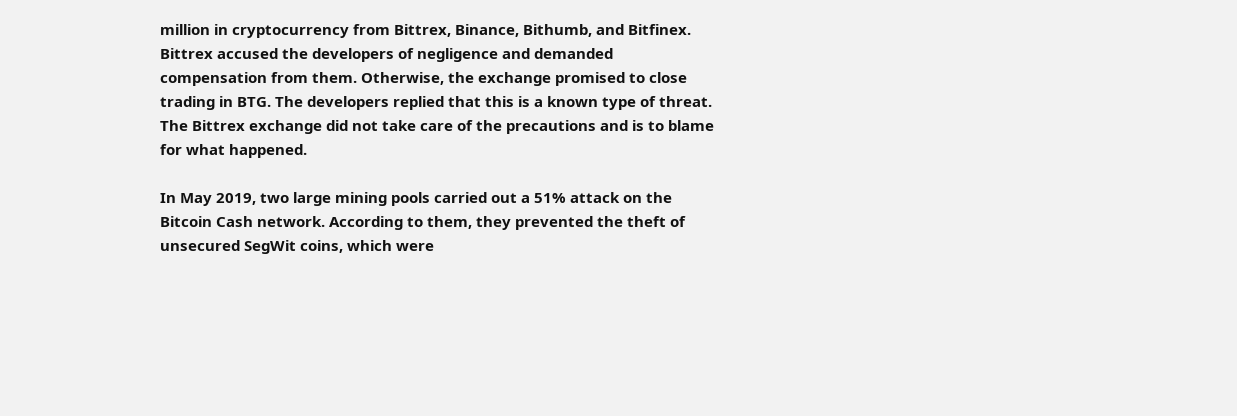million in cryptocurrency from Bittrex, Binance, Bithumb, and Bitfinex. Bittrex accused the developers of negligence and demanded compensation from them. Otherwise, the exchange promised to close trading in BTG. The developers replied that this is a known type of threat. The Bittrex exchange did not take care of the precautions and is to blame for what happened.

In May 2019, two large mining pools carried out a 51% attack on the Bitcoin Cash network. According to them, they prevented the theft of unsecured SegWit coins, which were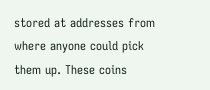stored at addresses from where anyone could pick them up. These coins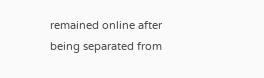remained online after being separated from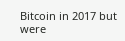Bitcoin in 2017 but were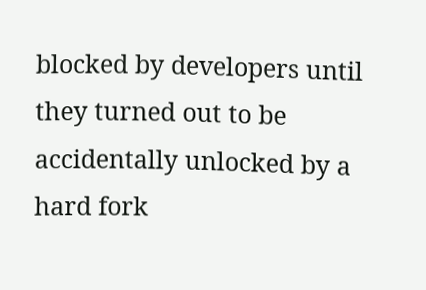blocked by developers until they turned out to be accidentally unlocked by a hard fork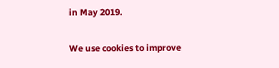in May 2019.

We use cookies to improve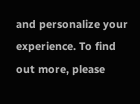and personalize your experience. To find out more, please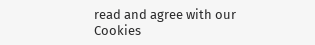read and agree with our Cookies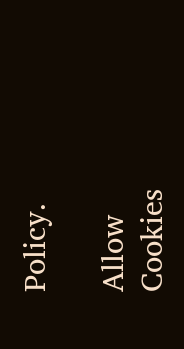Policy.

Allow Cookies